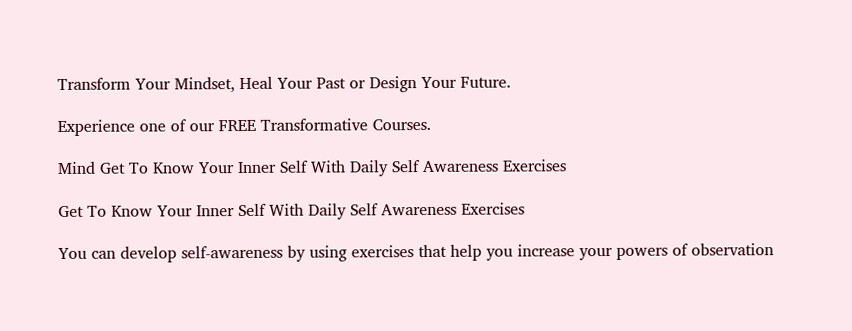Transform Your Mindset, Heal Your Past or Design Your Future.

Experience one of our FREE Transformative Courses.

Mind Get To Know Your Inner Self With Daily Self Awareness Exercises

Get To Know Your Inner Self With Daily Self Awareness Exercises

You can develop self-awareness by using exercises that help you increase your powers of observation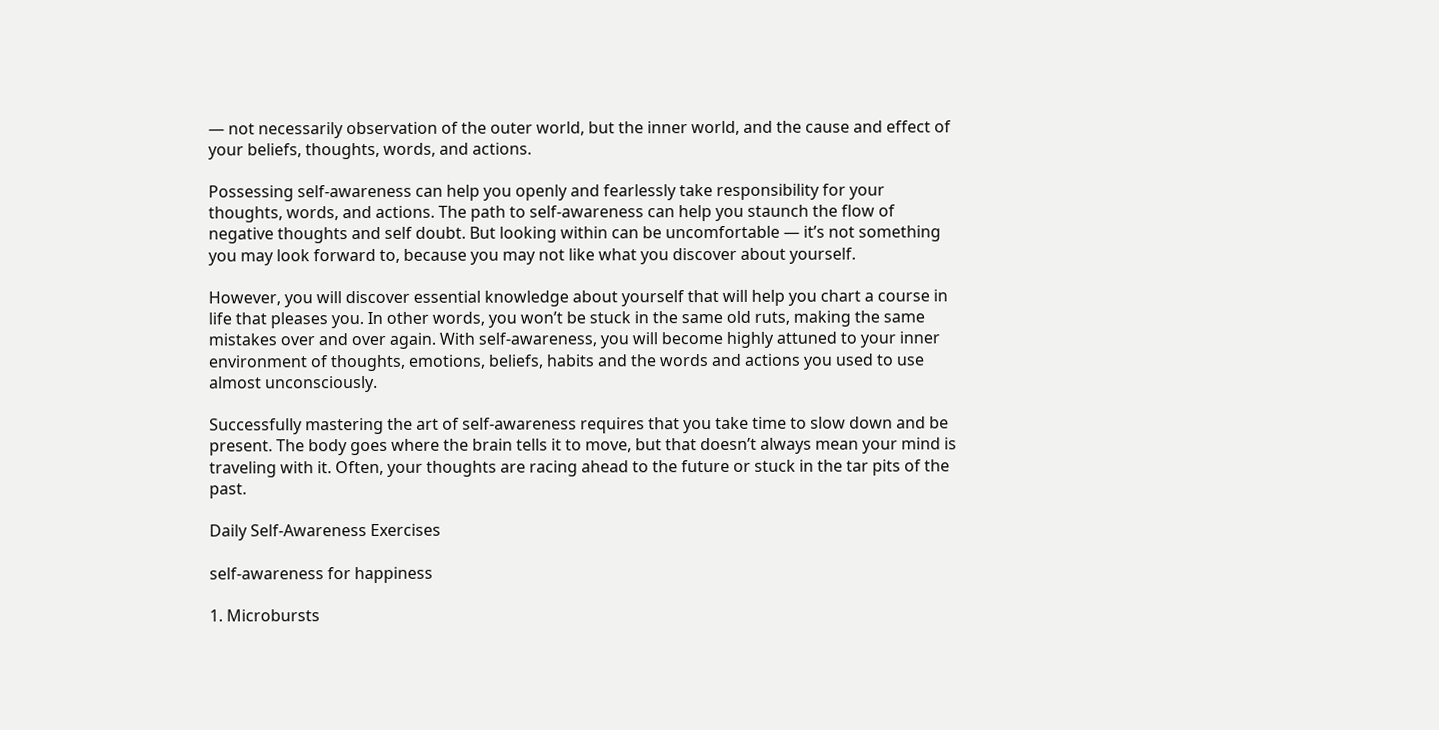— not necessarily observation of the outer world, but the inner world, and the cause and effect of your beliefs, thoughts, words, and actions.

Possessing self-awareness can help you openly and fearlessly take responsibility for your thoughts, words, and actions. The path to self-awareness can help you staunch the flow of negative thoughts and self doubt. But looking within can be uncomfortable — it’s not something you may look forward to, because you may not like what you discover about yourself.

However, you will discover essential knowledge about yourself that will help you chart a course in life that pleases you. In other words, you won’t be stuck in the same old ruts, making the same mistakes over and over again. With self-awareness, you will become highly attuned to your inner environment of thoughts, emotions, beliefs, habits and the words and actions you used to use almost unconsciously.

Successfully mastering the art of self-awareness requires that you take time to slow down and be present. The body goes where the brain tells it to move, but that doesn’t always mean your mind is traveling with it. Often, your thoughts are racing ahead to the future or stuck in the tar pits of the past.

Daily Self-Awareness Exercises

self-awareness for happiness

1. Microbursts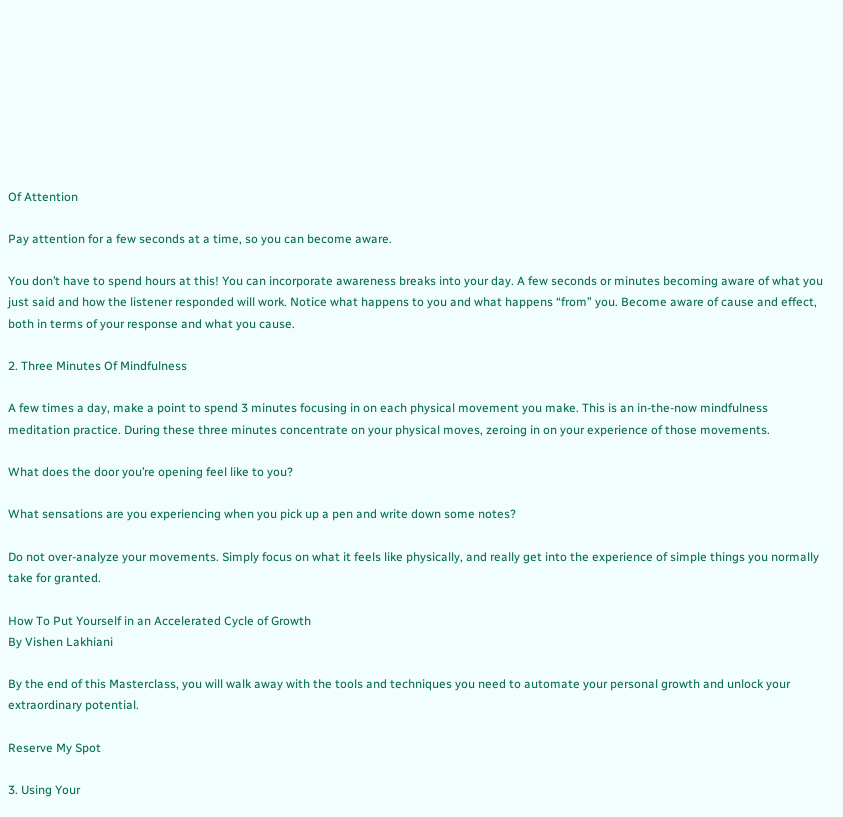Of Attention

Pay attention for a few seconds at a time, so you can become aware.

You don’t have to spend hours at this! You can incorporate awareness breaks into your day. A few seconds or minutes becoming aware of what you just said and how the listener responded will work. Notice what happens to you and what happens “from” you. Become aware of cause and effect, both in terms of your response and what you cause.

2. Three Minutes Of Mindfulness

A few times a day, make a point to spend 3 minutes focusing in on each physical movement you make. This is an in-the-now mindfulness meditation practice. During these three minutes concentrate on your physical moves, zeroing in on your experience of those movements.

What does the door you’re opening feel like to you?

What sensations are you experiencing when you pick up a pen and write down some notes?

Do not over-analyze your movements. Simply focus on what it feels like physically, and really get into the experience of simple things you normally take for granted.

How To Put Yourself in an Accelerated Cycle of Growth
By Vishen Lakhiani

By the end of this Masterclass, you will walk away with the tools and techniques you need to automate your personal growth and unlock your extraordinary potential.

Reserve My Spot

3. Using Your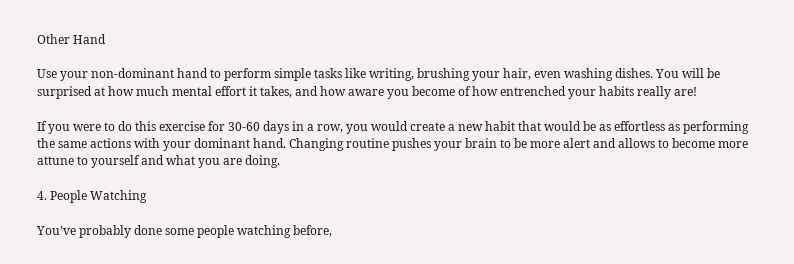Other Hand

Use your non-dominant hand to perform simple tasks like writing, brushing your hair, even washing dishes. You will be surprised at how much mental effort it takes, and how aware you become of how entrenched your habits really are!

If you were to do this exercise for 30-60 days in a row, you would create a new habit that would be as effortless as performing the same actions with your dominant hand. Changing routine pushes your brain to be more alert and allows to become more attune to yourself and what you are doing.

4. People Watching

You’ve probably done some people watching before,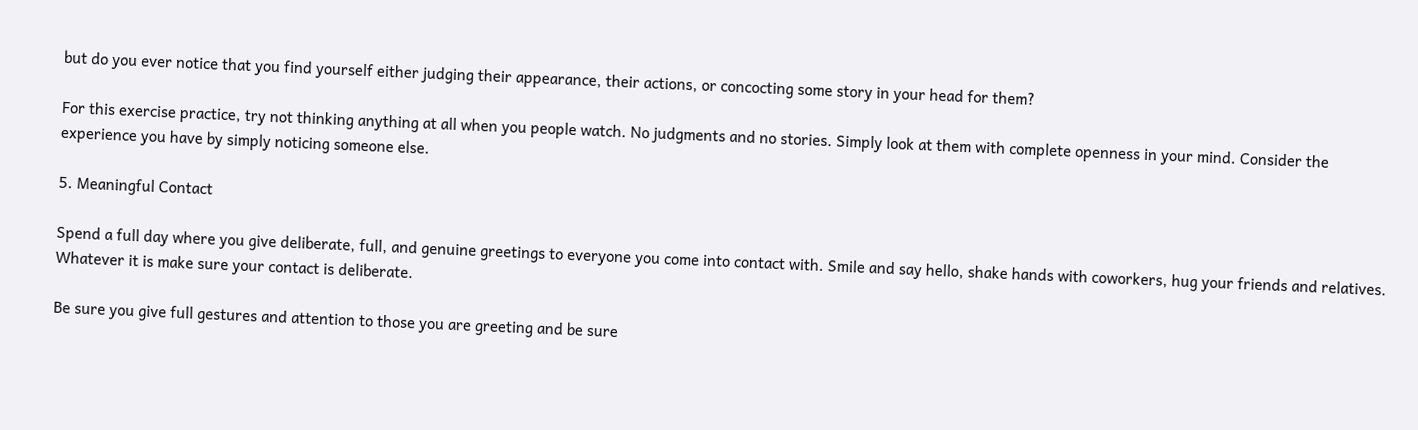but do you ever notice that you find yourself either judging their appearance, their actions, or concocting some story in your head for them?

For this exercise practice, try not thinking anything at all when you people watch. No judgments and no stories. Simply look at them with complete openness in your mind. Consider the experience you have by simply noticing someone else.

5. Meaningful Contact

Spend a full day where you give deliberate, full, and genuine greetings to everyone you come into contact with. Smile and say hello, shake hands with coworkers, hug your friends and relatives. Whatever it is make sure your contact is deliberate.

Be sure you give full gestures and attention to those you are greeting and be sure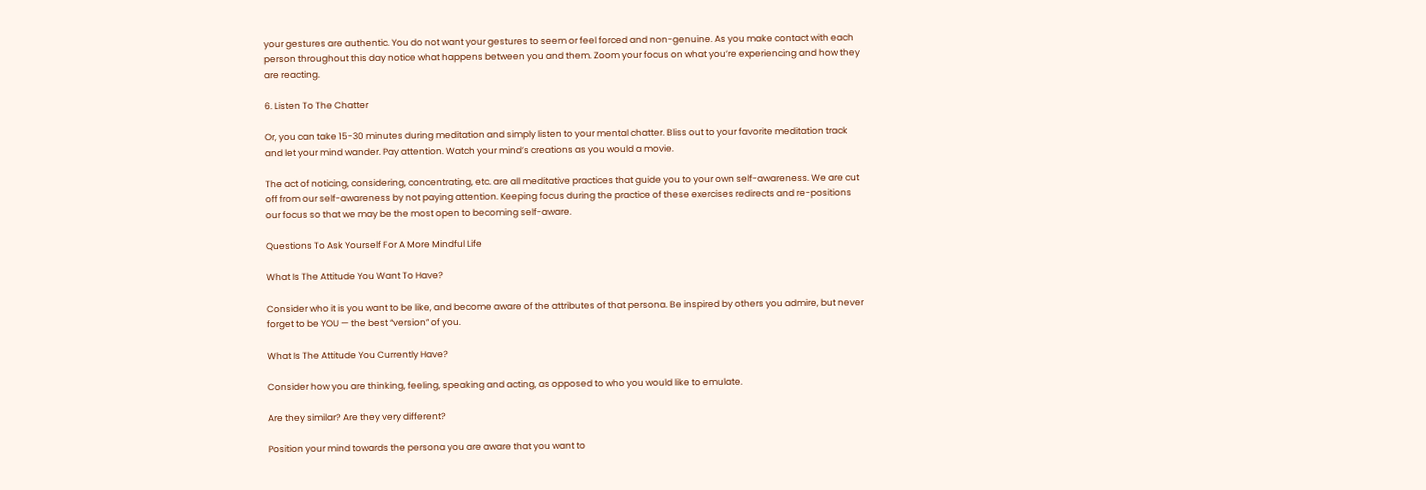your gestures are authentic. You do not want your gestures to seem or feel forced and non-genuine. As you make contact with each person throughout this day notice what happens between you and them. Zoom your focus on what you’re experiencing and how they are reacting.

6. Listen To The Chatter

Or, you can take 15-30 minutes during meditation and simply listen to your mental chatter. Bliss out to your favorite meditation track and let your mind wander. Pay attention. Watch your mind’s creations as you would a movie.

The act of noticing, considering, concentrating, etc. are all meditative practices that guide you to your own self-awareness. We are cut off from our self-awareness by not paying attention. Keeping focus during the practice of these exercises redirects and re-positions our focus so that we may be the most open to becoming self-aware.

Questions To Ask Yourself For A More Mindful Life

What Is The Attitude You Want To Have?

Consider who it is you want to be like, and become aware of the attributes of that persona. Be inspired by others you admire, but never forget to be YOU — the best “version” of you.

What Is The Attitude You Currently Have?

Consider how you are thinking, feeling, speaking and acting, as opposed to who you would like to emulate.

Are they similar? Are they very different?

Position your mind towards the persona you are aware that you want to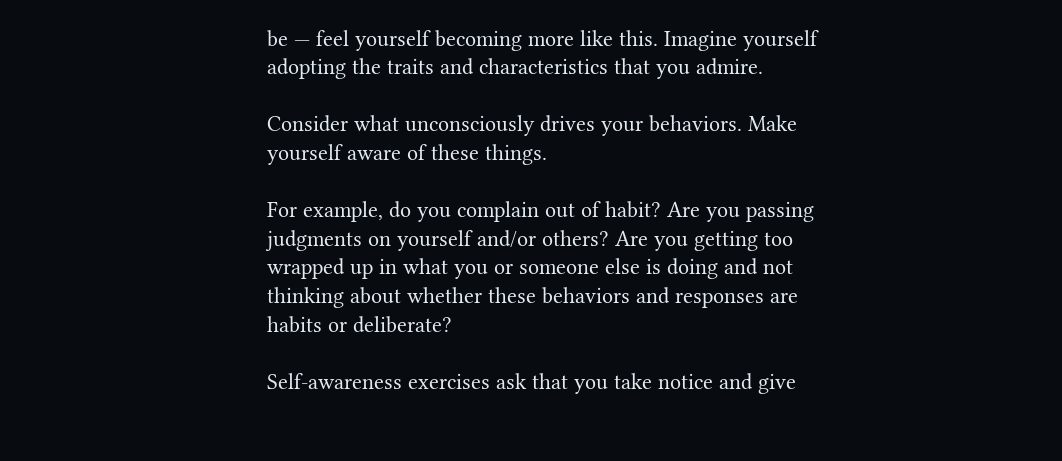be — feel yourself becoming more like this. Imagine yourself adopting the traits and characteristics that you admire.

Consider what unconsciously drives your behaviors. Make yourself aware of these things.

For example, do you complain out of habit? Are you passing judgments on yourself and/or others? Are you getting too wrapped up in what you or someone else is doing and not thinking about whether these behaviors and responses are habits or deliberate?

Self-awareness exercises ask that you take notice and give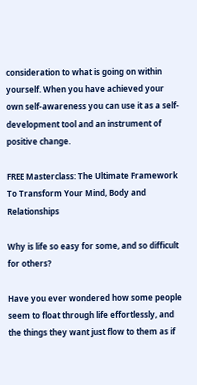consideration to what is going on within yourself. When you have achieved your own self-awareness you can use it as a self-development tool and an instrument of positive change.

FREE Masterclass: The Ultimate Framework To Transform Your Mind, Body and Relationships

Why is life so easy for some, and so difficult for others?

Have you ever wondered how some people seem to float through life effortlessly, and the things they want just flow to them as if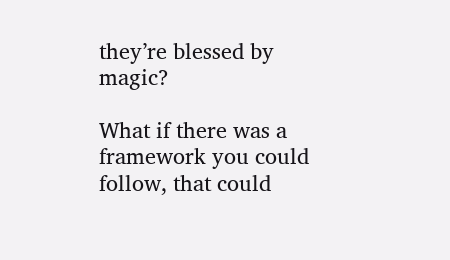they’re blessed by magic?

What if there was a framework you could follow, that could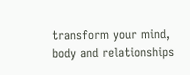transform your mind, body and relationships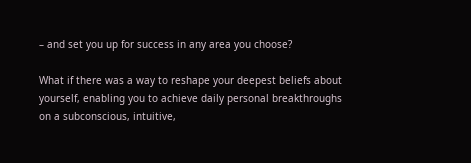– and set you up for success in any area you choose?

What if there was a way to reshape your deepest beliefs about yourself, enabling you to achieve daily personal breakthroughs on a subconscious, intuitive,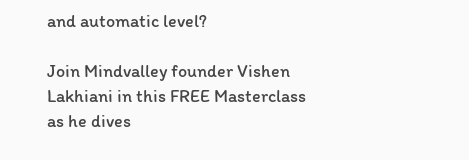and automatic level?

Join Mindvalley founder Vishen Lakhiani in this FREE Masterclass as he dives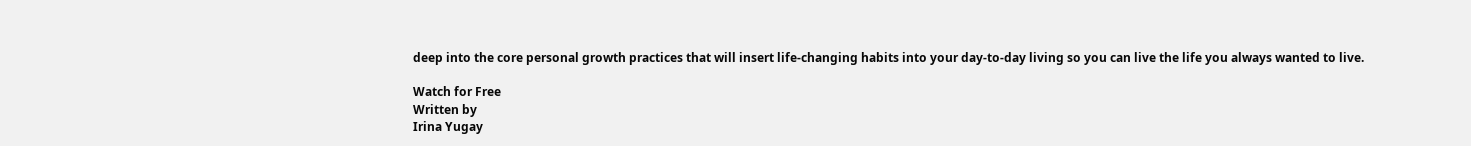deep into the core personal growth practices that will insert life-changing habits into your day-to-day living so you can live the life you always wanted to live.

Watch for Free
Written by
Irina Yugay